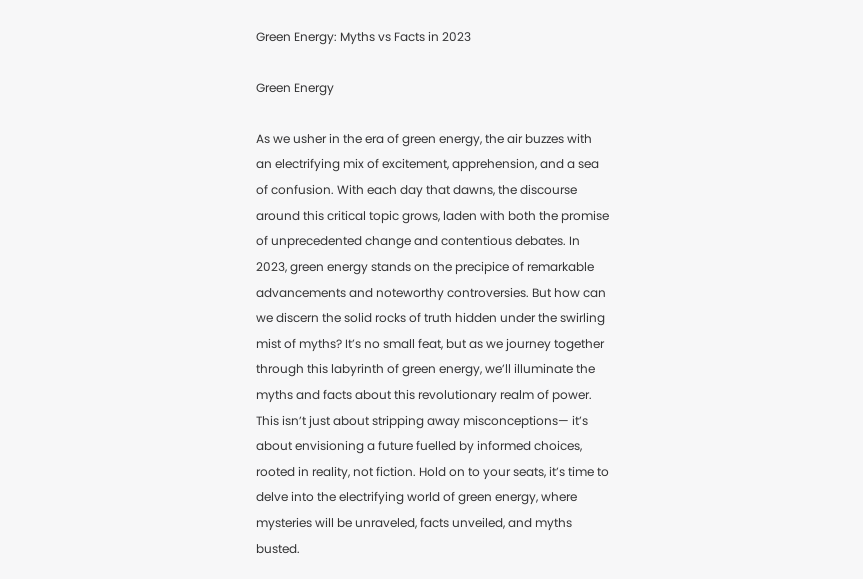Green Energy: Myths vs Facts in 2023

Green Energy

As we usher in the era of green energy, the air buzzes with an electrifying mix of excitement, apprehension, and a sea of confusion. With each day that dawns, the discourse around this critical topic grows, laden with both the promise of unprecedented change and contentious debates. In 2023, green energy stands on the precipice of remarkable advancements and noteworthy controversies. But how can we discern the solid rocks of truth hidden under the swirling mist of myths? It’s no small feat, but as we journey together through this labyrinth of green energy, we’ll illuminate the myths and facts about this revolutionary realm of power. This isn’t just about stripping away misconceptions— it’s about envisioning a future fuelled by informed choices, rooted in reality, not fiction. Hold on to your seats, it’s time to delve into the electrifying world of green energy, where mysteries will be unraveled, facts unveiled, and myths busted.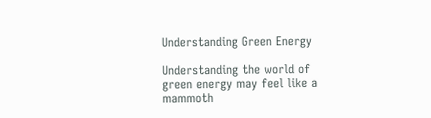Understanding Green Energy

Understanding the world of green energy may feel like a mammoth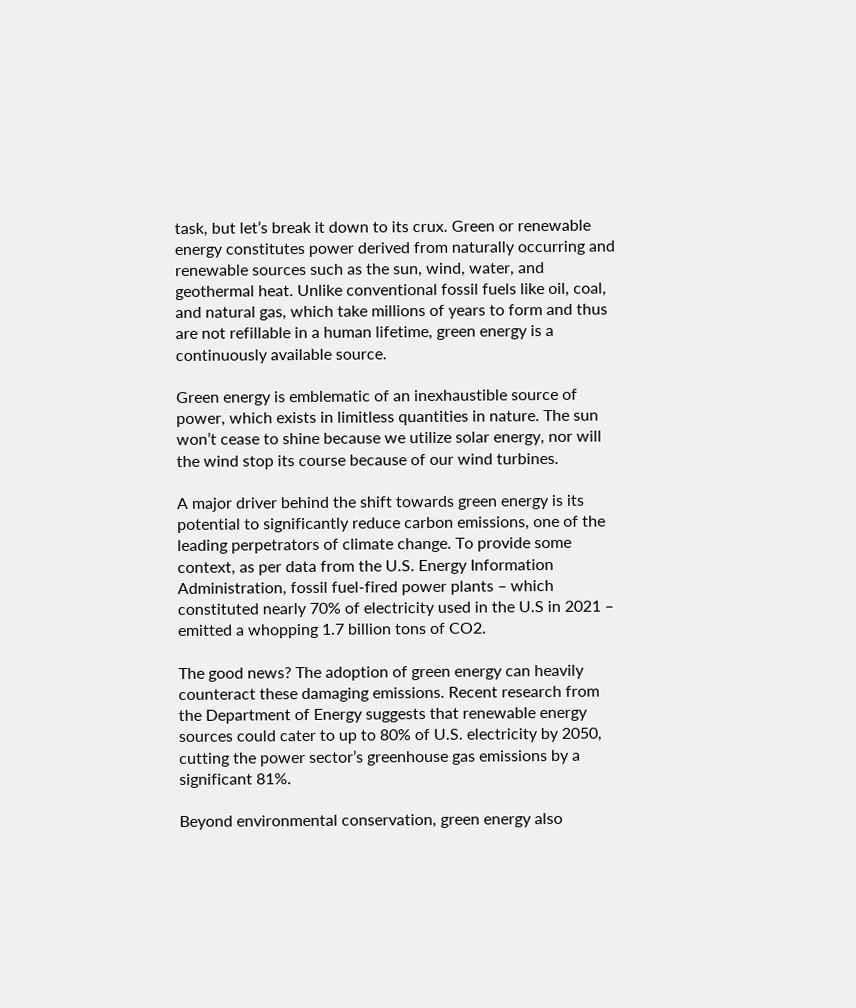task, but let’s break it down to its crux. Green or renewable energy constitutes power derived from naturally occurring and renewable sources such as the sun, wind, water, and geothermal heat. Unlike conventional fossil fuels like oil, coal, and natural gas, which take millions of years to form and thus are not refillable in a human lifetime, green energy is a continuously available source.

Green energy is emblematic of an inexhaustible source of power, which exists in limitless quantities in nature. The sun won’t cease to shine because we utilize solar energy, nor will the wind stop its course because of our wind turbines.

A major driver behind the shift towards green energy is its potential to significantly reduce carbon emissions, one of the leading perpetrators of climate change. To provide some context, as per data from the U.S. Energy Information Administration, fossil fuel-fired power plants – which constituted nearly 70% of electricity used in the U.S in 2021 – emitted a whopping 1.7 billion tons of CO2.

The good news? The adoption of green energy can heavily counteract these damaging emissions. Recent research from the Department of Energy suggests that renewable energy sources could cater to up to 80% of U.S. electricity by 2050, cutting the power sector’s greenhouse gas emissions by a significant 81%.

Beyond environmental conservation, green energy also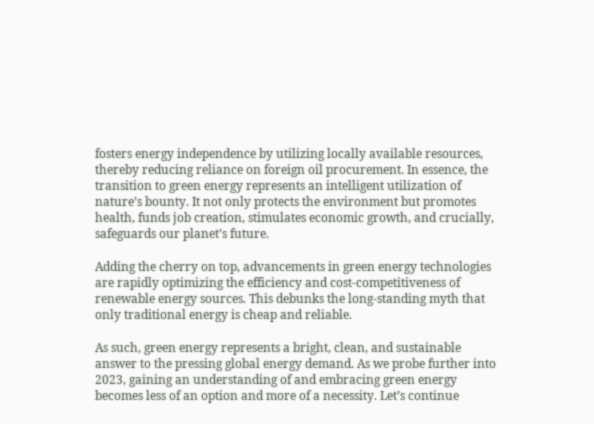fosters energy independence by utilizing locally available resources, thereby reducing reliance on foreign oil procurement. In essence, the transition to green energy represents an intelligent utilization of nature’s bounty. It not only protects the environment but promotes health, funds job creation, stimulates economic growth, and crucially, safeguards our planet’s future.

Adding the cherry on top, advancements in green energy technologies are rapidly optimizing the efficiency and cost-competitiveness of renewable energy sources. This debunks the long-standing myth that only traditional energy is cheap and reliable.

As such, green energy represents a bright, clean, and sustainable answer to the pressing global energy demand. As we probe further into 2023, gaining an understanding of and embracing green energy becomes less of an option and more of a necessity. Let’s continue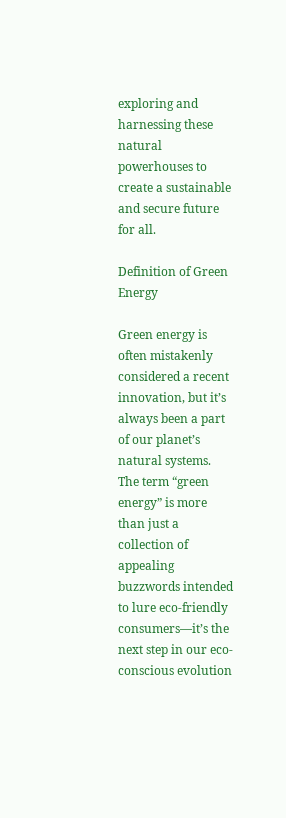exploring and harnessing these natural powerhouses to create a sustainable and secure future for all.

Definition of Green Energy

Green energy is often mistakenly considered a recent innovation, but it’s always been a part of our planet’s natural systems. The term “green energy” is more than just a collection of appealing buzzwords intended to lure eco-friendly consumers—it’s the next step in our eco-conscious evolution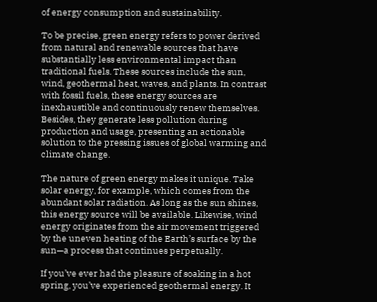of energy consumption and sustainability.

To be precise, green energy refers to power derived from natural and renewable sources that have substantially less environmental impact than traditional fuels. These sources include the sun, wind, geothermal heat, waves, and plants. In contrast with fossil fuels, these energy sources are inexhaustible and continuously renew themselves. Besides, they generate less pollution during production and usage, presenting an actionable solution to the pressing issues of global warming and climate change.

The nature of green energy makes it unique. Take solar energy, for example, which comes from the abundant solar radiation. As long as the sun shines, this energy source will be available. Likewise, wind energy originates from the air movement triggered by the uneven heating of the Earth’s surface by the sun—a process that continues perpetually.

If you’ve ever had the pleasure of soaking in a hot spring, you’ve experienced geothermal energy. It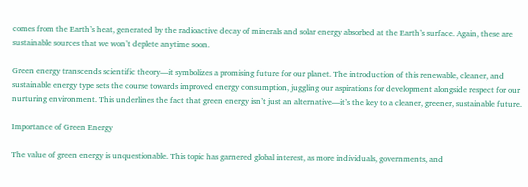comes from the Earth’s heat, generated by the radioactive decay of minerals and solar energy absorbed at the Earth’s surface. Again, these are sustainable sources that we won’t deplete anytime soon.

Green energy transcends scientific theory—it symbolizes a promising future for our planet. The introduction of this renewable, cleaner, and sustainable energy type sets the course towards improved energy consumption, juggling our aspirations for development alongside respect for our nurturing environment. This underlines the fact that green energy isn’t just an alternative—it’s the key to a cleaner, greener, sustainable future.

Importance of Green Energy

The value of green energy is unquestionable. This topic has garnered global interest, as more individuals, governments, and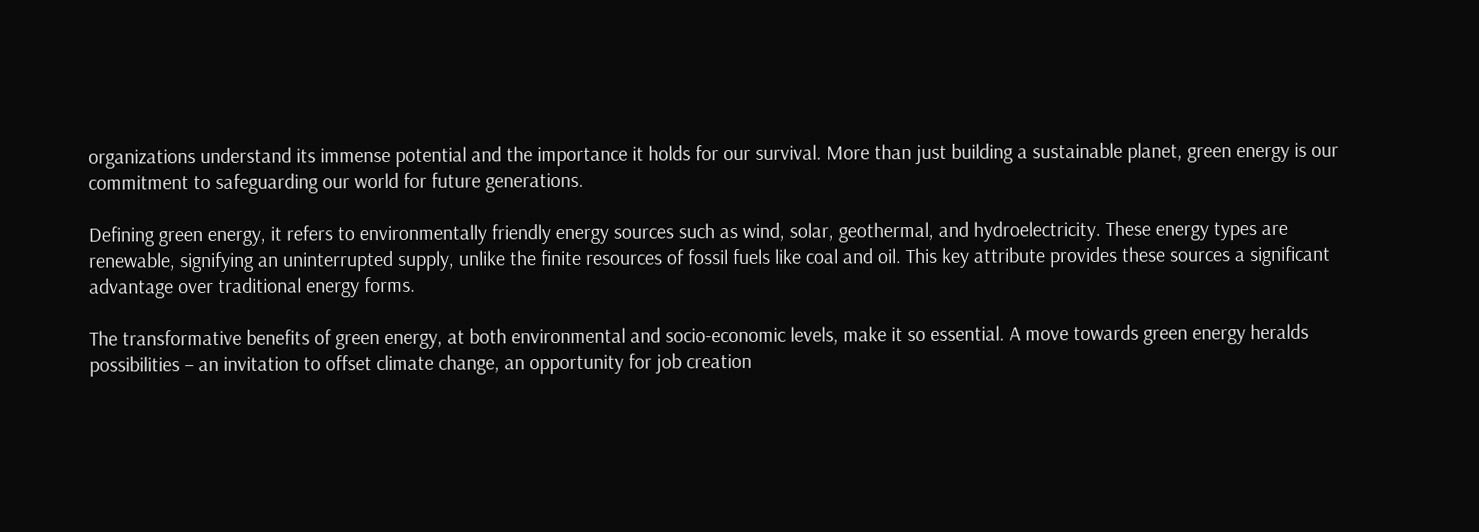organizations understand its immense potential and the importance it holds for our survival. More than just building a sustainable planet, green energy is our commitment to safeguarding our world for future generations.

Defining green energy, it refers to environmentally friendly energy sources such as wind, solar, geothermal, and hydroelectricity. These energy types are renewable, signifying an uninterrupted supply, unlike the finite resources of fossil fuels like coal and oil. This key attribute provides these sources a significant advantage over traditional energy forms.

The transformative benefits of green energy, at both environmental and socio-economic levels, make it so essential. A move towards green energy heralds possibilities – an invitation to offset climate change, an opportunity for job creation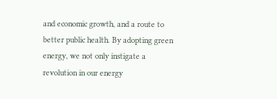and economic growth, and a route to better public health. By adopting green energy, we not only instigate a revolution in our energy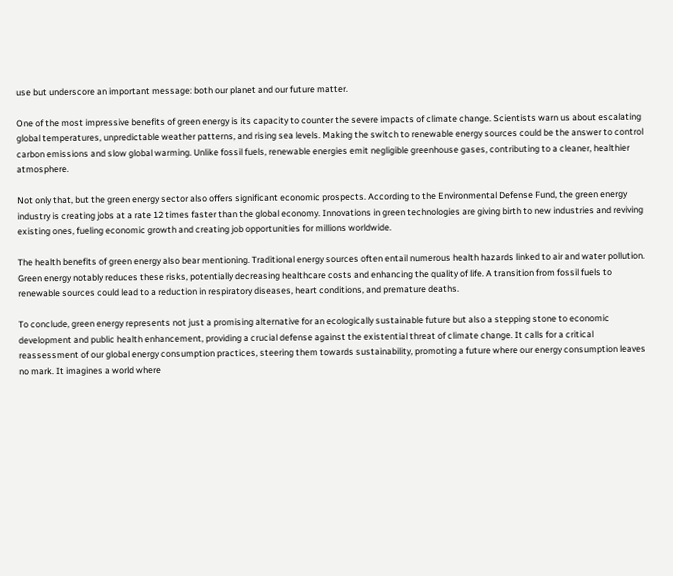use but underscore an important message: both our planet and our future matter.

One of the most impressive benefits of green energy is its capacity to counter the severe impacts of climate change. Scientists warn us about escalating global temperatures, unpredictable weather patterns, and rising sea levels. Making the switch to renewable energy sources could be the answer to control carbon emissions and slow global warming. Unlike fossil fuels, renewable energies emit negligible greenhouse gases, contributing to a cleaner, healthier atmosphere.

Not only that, but the green energy sector also offers significant economic prospects. According to the Environmental Defense Fund, the green energy industry is creating jobs at a rate 12 times faster than the global economy. Innovations in green technologies are giving birth to new industries and reviving existing ones, fueling economic growth and creating job opportunities for millions worldwide.

The health benefits of green energy also bear mentioning. Traditional energy sources often entail numerous health hazards linked to air and water pollution. Green energy notably reduces these risks, potentially decreasing healthcare costs and enhancing the quality of life. A transition from fossil fuels to renewable sources could lead to a reduction in respiratory diseases, heart conditions, and premature deaths.

To conclude, green energy represents not just a promising alternative for an ecologically sustainable future but also a stepping stone to economic development and public health enhancement, providing a crucial defense against the existential threat of climate change. It calls for a critical reassessment of our global energy consumption practices, steering them towards sustainability, promoting a future where our energy consumption leaves no mark. It imagines a world where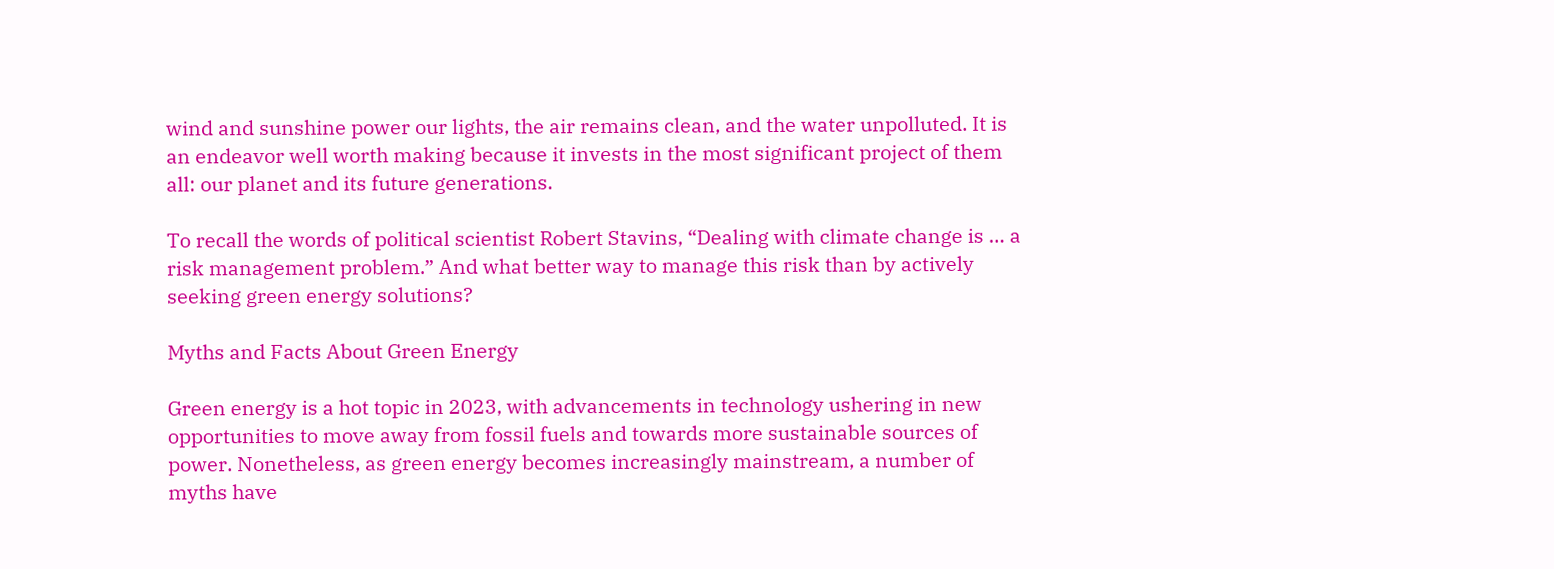wind and sunshine power our lights, the air remains clean, and the water unpolluted. It is an endeavor well worth making because it invests in the most significant project of them all: our planet and its future generations.

To recall the words of political scientist Robert Stavins, “Dealing with climate change is … a risk management problem.” And what better way to manage this risk than by actively seeking green energy solutions?

Myths and Facts About Green Energy

Green energy is a hot topic in 2023, with advancements in technology ushering in new opportunities to move away from fossil fuels and towards more sustainable sources of power. Nonetheless, as green energy becomes increasingly mainstream, a number of myths have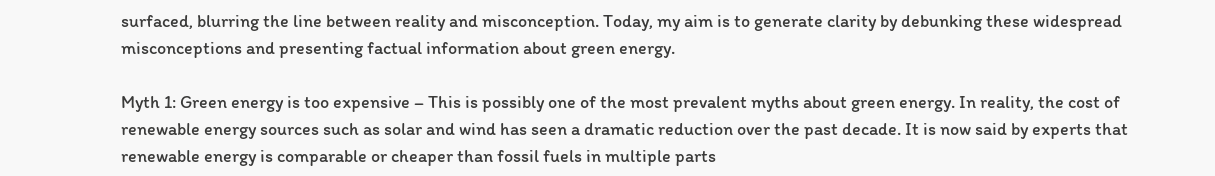surfaced, blurring the line between reality and misconception. Today, my aim is to generate clarity by debunking these widespread misconceptions and presenting factual information about green energy.

Myth 1: Green energy is too expensive – This is possibly one of the most prevalent myths about green energy. In reality, the cost of renewable energy sources such as solar and wind has seen a dramatic reduction over the past decade. It is now said by experts that renewable energy is comparable or cheaper than fossil fuels in multiple parts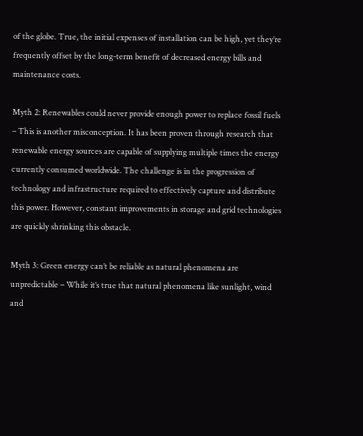of the globe. True, the initial expenses of installation can be high, yet they’re frequently offset by the long-term benefit of decreased energy bills and maintenance costs.

Myth 2: Renewables could never provide enough power to replace fossil fuels – This is another misconception. It has been proven through research that renewable energy sources are capable of supplying multiple times the energy currently consumed worldwide. The challenge is in the progression of technology and infrastructure required to effectively capture and distribute this power. However, constant improvements in storage and grid technologies are quickly shrinking this obstacle.

Myth 3: Green energy can’t be reliable as natural phenomena are unpredictable – While it’s true that natural phenomena like sunlight, wind and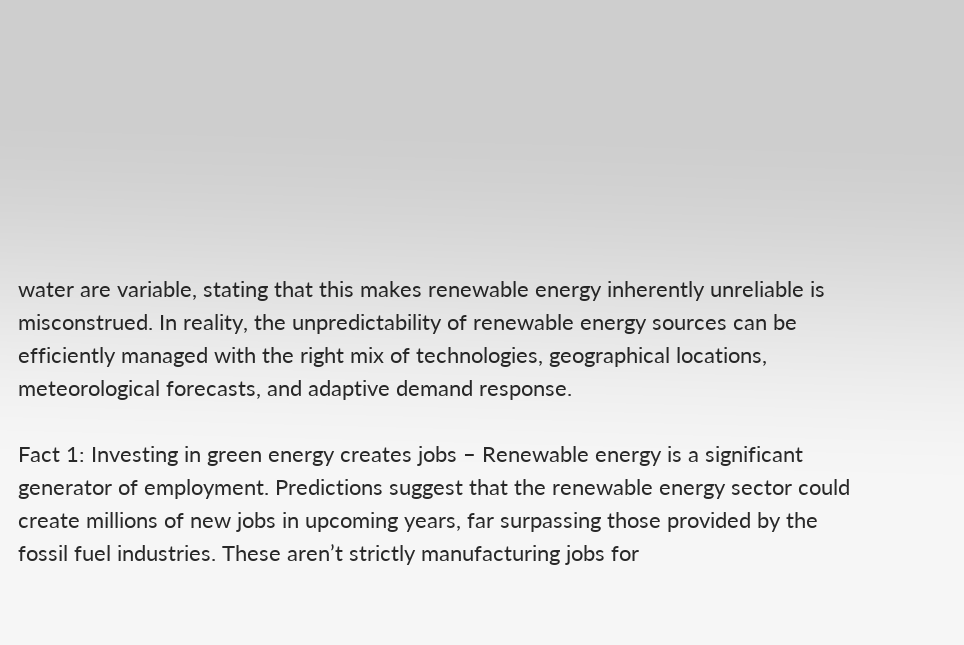water are variable, stating that this makes renewable energy inherently unreliable is misconstrued. In reality, the unpredictability of renewable energy sources can be efficiently managed with the right mix of technologies, geographical locations, meteorological forecasts, and adaptive demand response.

Fact 1: Investing in green energy creates jobs – Renewable energy is a significant generator of employment. Predictions suggest that the renewable energy sector could create millions of new jobs in upcoming years, far surpassing those provided by the fossil fuel industries. These aren’t strictly manufacturing jobs for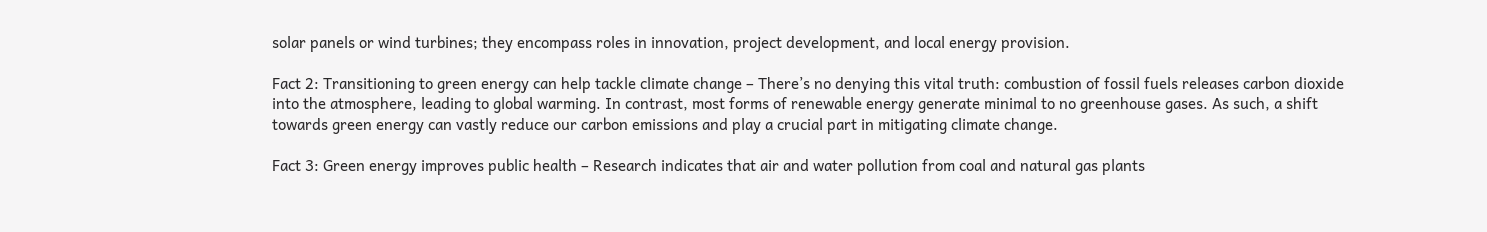solar panels or wind turbines; they encompass roles in innovation, project development, and local energy provision.

Fact 2: Transitioning to green energy can help tackle climate change – There’s no denying this vital truth: combustion of fossil fuels releases carbon dioxide into the atmosphere, leading to global warming. In contrast, most forms of renewable energy generate minimal to no greenhouse gases. As such, a shift towards green energy can vastly reduce our carbon emissions and play a crucial part in mitigating climate change.

Fact 3: Green energy improves public health – Research indicates that air and water pollution from coal and natural gas plants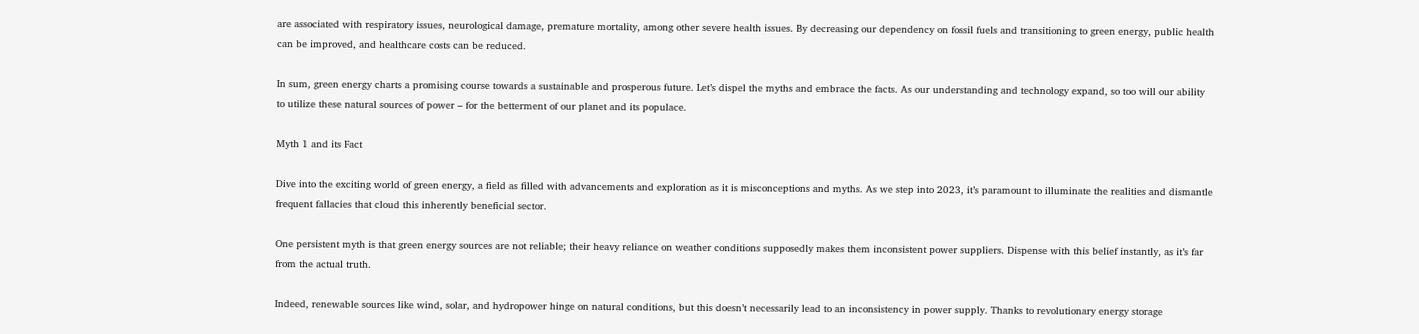are associated with respiratory issues, neurological damage, premature mortality, among other severe health issues. By decreasing our dependency on fossil fuels and transitioning to green energy, public health can be improved, and healthcare costs can be reduced.

In sum, green energy charts a promising course towards a sustainable and prosperous future. Let’s dispel the myths and embrace the facts. As our understanding and technology expand, so too will our ability to utilize these natural sources of power – for the betterment of our planet and its populace.

Myth 1 and its Fact

Dive into the exciting world of green energy, a field as filled with advancements and exploration as it is misconceptions and myths. As we step into 2023, it’s paramount to illuminate the realities and dismantle frequent fallacies that cloud this inherently beneficial sector.

One persistent myth is that green energy sources are not reliable; their heavy reliance on weather conditions supposedly makes them inconsistent power suppliers. Dispense with this belief instantly, as it’s far from the actual truth.

Indeed, renewable sources like wind, solar, and hydropower hinge on natural conditions, but this doesn’t necessarily lead to an inconsistency in power supply. Thanks to revolutionary energy storage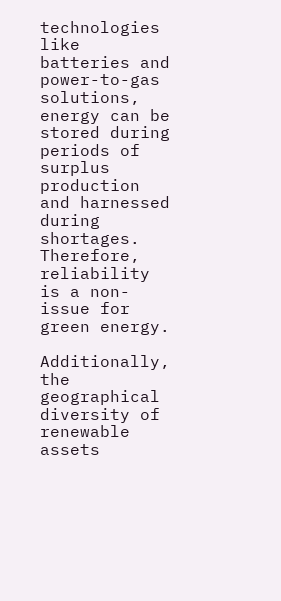technologies like batteries and power-to-gas solutions, energy can be stored during periods of surplus production and harnessed during shortages. Therefore, reliability is a non-issue for green energy.

Additionally, the geographical diversity of renewable assets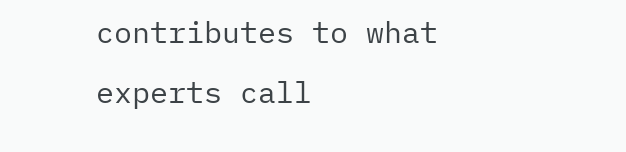contributes to what experts call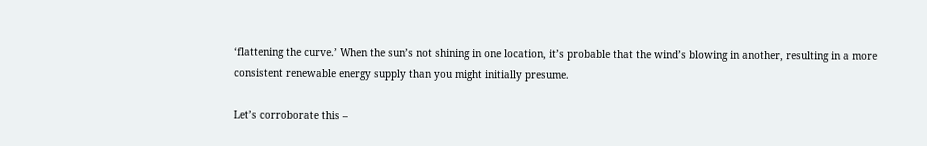‘flattening the curve.’ When the sun’s not shining in one location, it’s probable that the wind’s blowing in another, resulting in a more consistent renewable energy supply than you might initially presume.

Let’s corroborate this –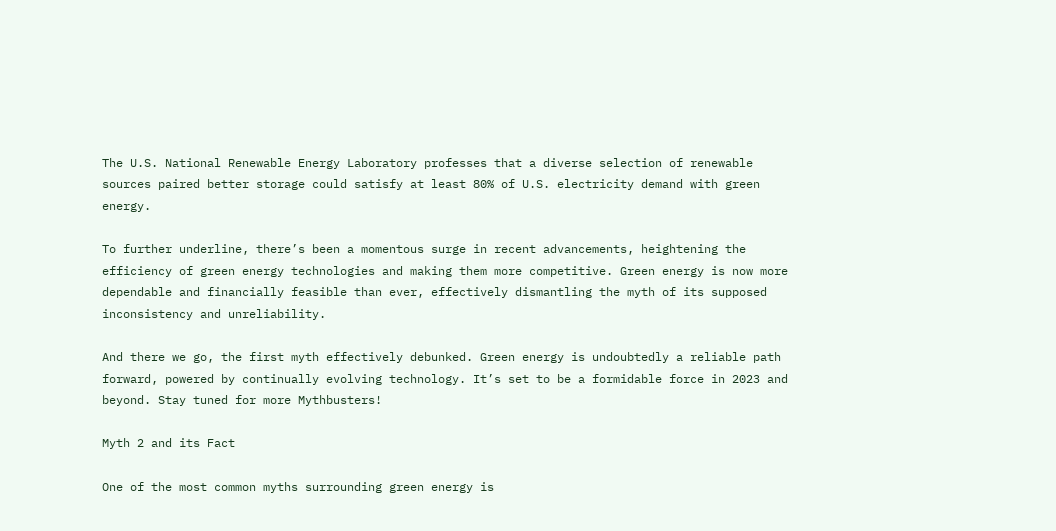The U.S. National Renewable Energy Laboratory professes that a diverse selection of renewable sources paired better storage could satisfy at least 80% of U.S. electricity demand with green energy.

To further underline, there’s been a momentous surge in recent advancements, heightening the efficiency of green energy technologies and making them more competitive. Green energy is now more dependable and financially feasible than ever, effectively dismantling the myth of its supposed inconsistency and unreliability.

And there we go, the first myth effectively debunked. Green energy is undoubtedly a reliable path forward, powered by continually evolving technology. It’s set to be a formidable force in 2023 and beyond. Stay tuned for more Mythbusters!

Myth 2 and its Fact

One of the most common myths surrounding green energy is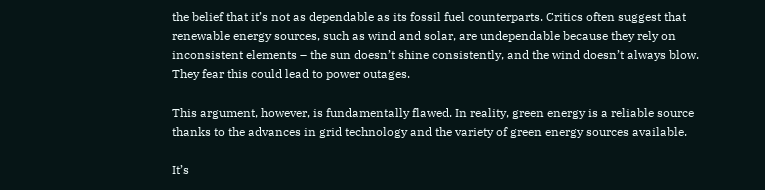the belief that it’s not as dependable as its fossil fuel counterparts. Critics often suggest that renewable energy sources, such as wind and solar, are undependable because they rely on inconsistent elements – the sun doesn’t shine consistently, and the wind doesn’t always blow. They fear this could lead to power outages.

This argument, however, is fundamentally flawed. In reality, green energy is a reliable source thanks to the advances in grid technology and the variety of green energy sources available.

It’s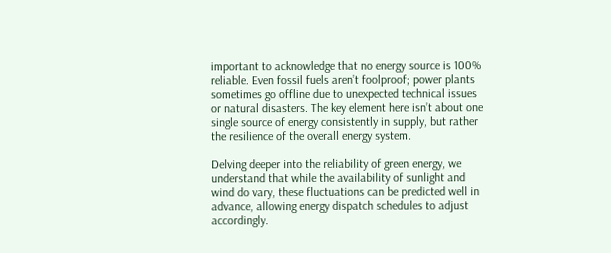important to acknowledge that no energy source is 100% reliable. Even fossil fuels aren’t foolproof; power plants sometimes go offline due to unexpected technical issues or natural disasters. The key element here isn’t about one single source of energy consistently in supply, but rather the resilience of the overall energy system.

Delving deeper into the reliability of green energy, we understand that while the availability of sunlight and wind do vary, these fluctuations can be predicted well in advance, allowing energy dispatch schedules to adjust accordingly.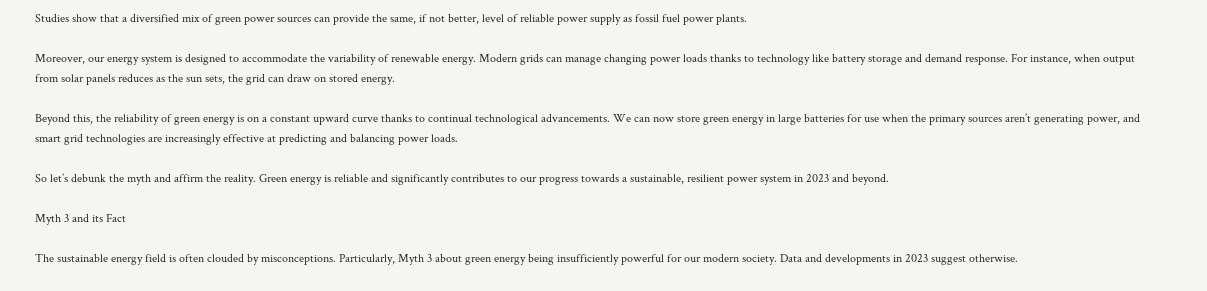Studies show that a diversified mix of green power sources can provide the same, if not better, level of reliable power supply as fossil fuel power plants.

Moreover, our energy system is designed to accommodate the variability of renewable energy. Modern grids can manage changing power loads thanks to technology like battery storage and demand response. For instance, when output from solar panels reduces as the sun sets, the grid can draw on stored energy.

Beyond this, the reliability of green energy is on a constant upward curve thanks to continual technological advancements. We can now store green energy in large batteries for use when the primary sources aren’t generating power, and smart grid technologies are increasingly effective at predicting and balancing power loads.

So let’s debunk the myth and affirm the reality. Green energy is reliable and significantly contributes to our progress towards a sustainable, resilient power system in 2023 and beyond.

Myth 3 and its Fact

The sustainable energy field is often clouded by misconceptions. Particularly, Myth 3 about green energy being insufficiently powerful for our modern society. Data and developments in 2023 suggest otherwise.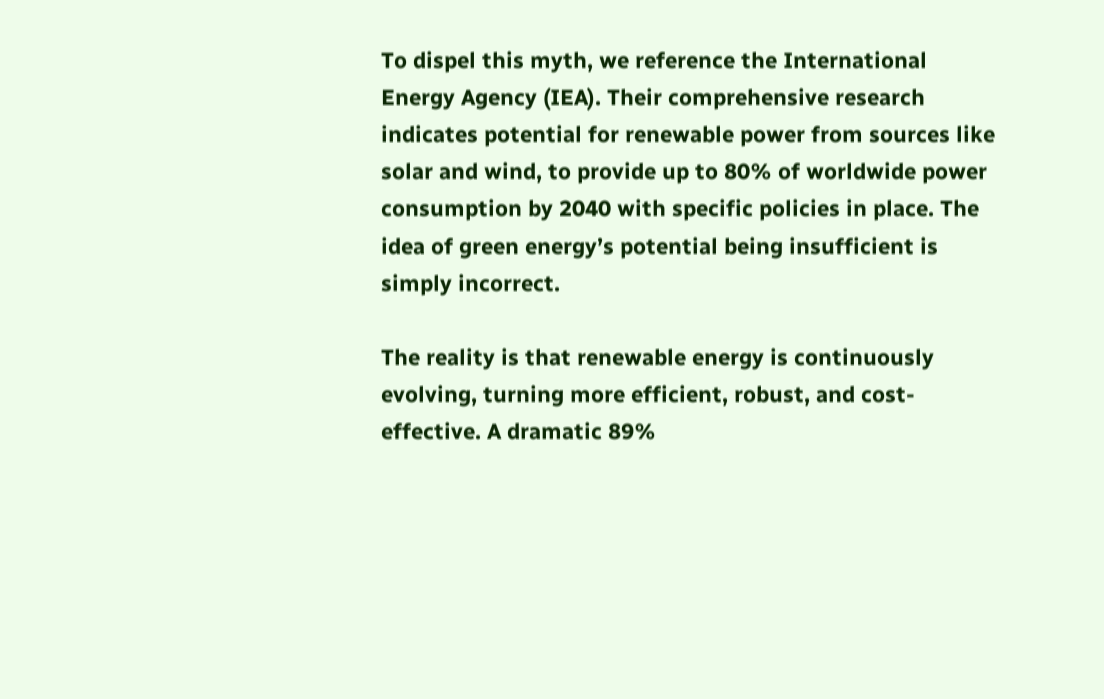To dispel this myth, we reference the International Energy Agency (IEA). Their comprehensive research indicates potential for renewable power from sources like solar and wind, to provide up to 80% of worldwide power consumption by 2040 with specific policies in place. The idea of green energy’s potential being insufficient is simply incorrect.

The reality is that renewable energy is continuously evolving, turning more efficient, robust, and cost-effective. A dramatic 89%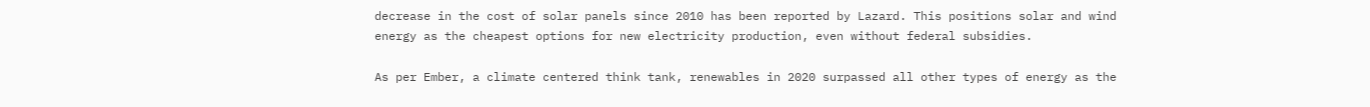decrease in the cost of solar panels since 2010 has been reported by Lazard. This positions solar and wind energy as the cheapest options for new electricity production, even without federal subsidies.

As per Ember, a climate centered think tank, renewables in 2020 surpassed all other types of energy as the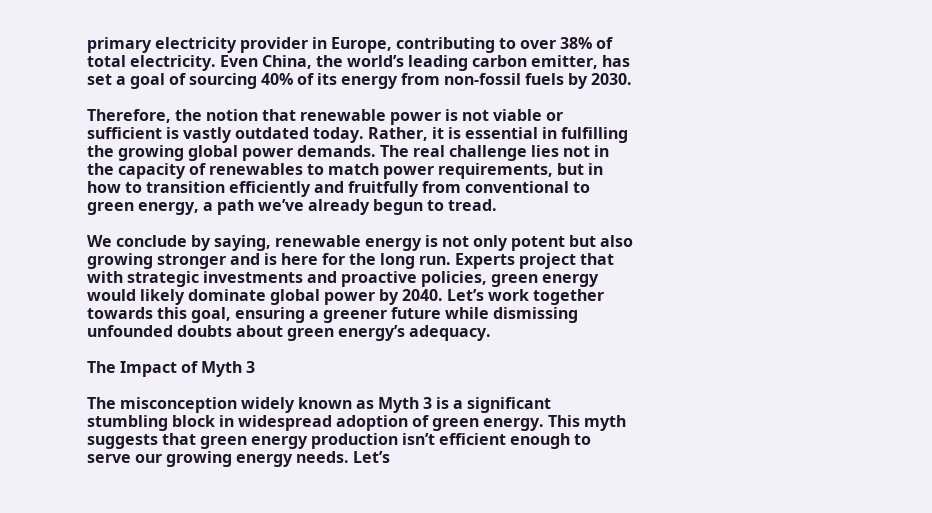primary electricity provider in Europe, contributing to over 38% of total electricity. Even China, the world’s leading carbon emitter, has set a goal of sourcing 40% of its energy from non-fossil fuels by 2030.

Therefore, the notion that renewable power is not viable or sufficient is vastly outdated today. Rather, it is essential in fulfilling the growing global power demands. The real challenge lies not in the capacity of renewables to match power requirements, but in how to transition efficiently and fruitfully from conventional to green energy, a path we’ve already begun to tread.

We conclude by saying, renewable energy is not only potent but also growing stronger and is here for the long run. Experts project that with strategic investments and proactive policies, green energy would likely dominate global power by 2040. Let’s work together towards this goal, ensuring a greener future while dismissing unfounded doubts about green energy’s adequacy.

The Impact of Myth 3

The misconception widely known as Myth 3 is a significant stumbling block in widespread adoption of green energy. This myth suggests that green energy production isn’t efficient enough to serve our growing energy needs. Let’s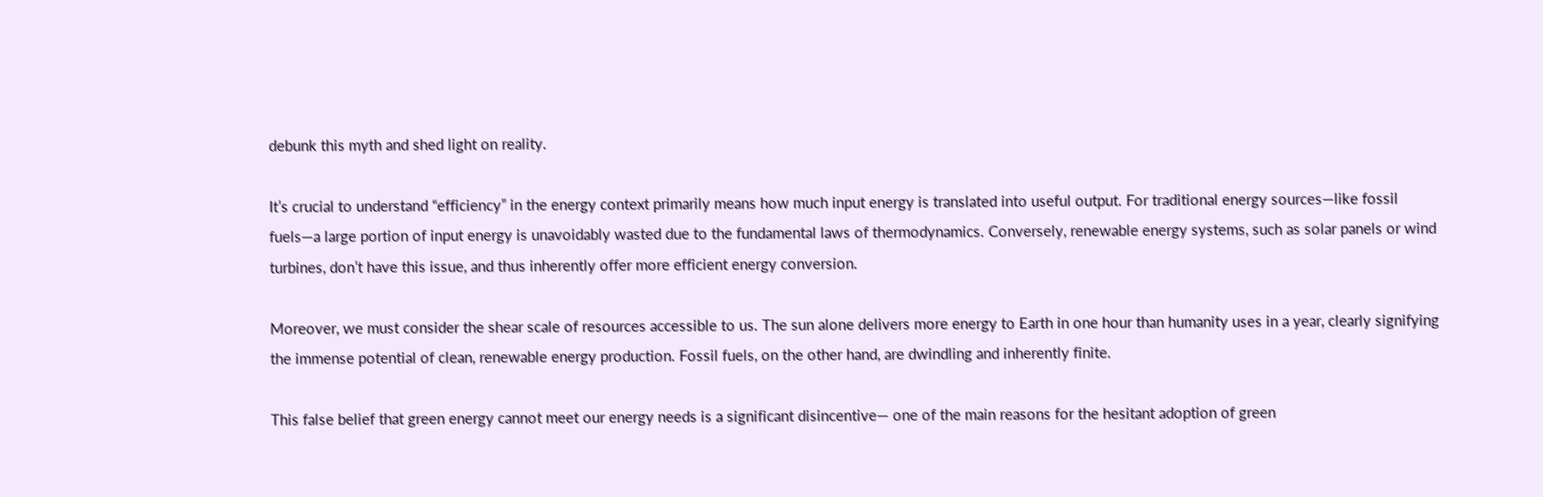debunk this myth and shed light on reality.

It’s crucial to understand “efficiency” in the energy context primarily means how much input energy is translated into useful output. For traditional energy sources—like fossil fuels—a large portion of input energy is unavoidably wasted due to the fundamental laws of thermodynamics. Conversely, renewable energy systems, such as solar panels or wind turbines, don’t have this issue, and thus inherently offer more efficient energy conversion.

Moreover, we must consider the shear scale of resources accessible to us. The sun alone delivers more energy to Earth in one hour than humanity uses in a year, clearly signifying the immense potential of clean, renewable energy production. Fossil fuels, on the other hand, are dwindling and inherently finite.

This false belief that green energy cannot meet our energy needs is a significant disincentive— one of the main reasons for the hesitant adoption of green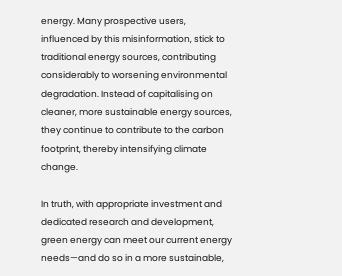energy. Many prospective users, influenced by this misinformation, stick to traditional energy sources, contributing considerably to worsening environmental degradation. Instead of capitalising on cleaner, more sustainable energy sources, they continue to contribute to the carbon footprint, thereby intensifying climate change.

In truth, with appropriate investment and dedicated research and development, green energy can meet our current energy needs—and do so in a more sustainable,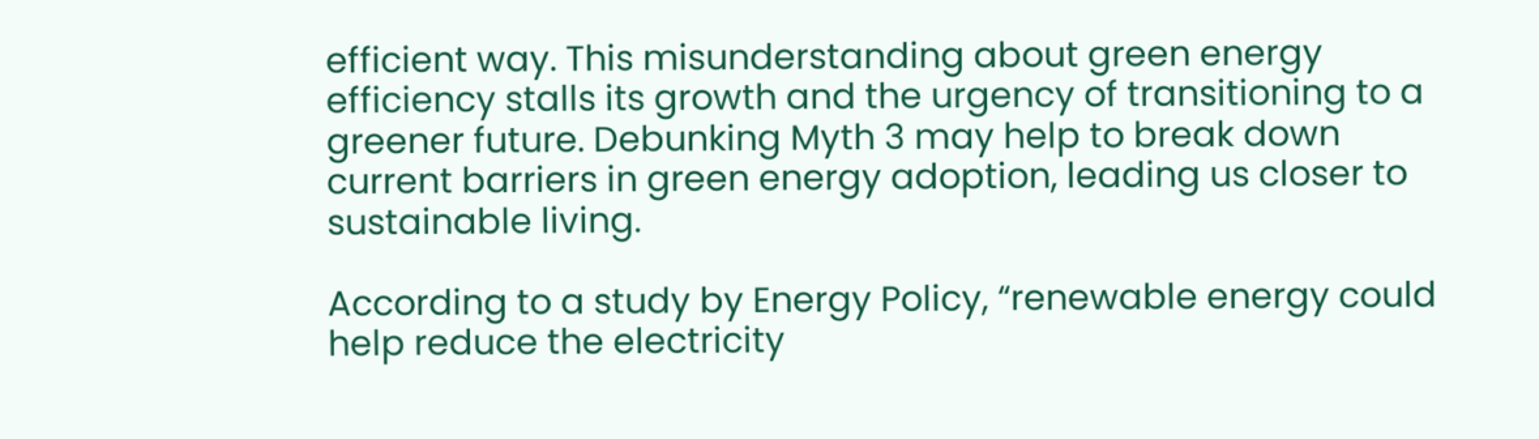efficient way. This misunderstanding about green energy efficiency stalls its growth and the urgency of transitioning to a greener future. Debunking Myth 3 may help to break down current barriers in green energy adoption, leading us closer to sustainable living.

According to a study by Energy Policy, “renewable energy could help reduce the electricity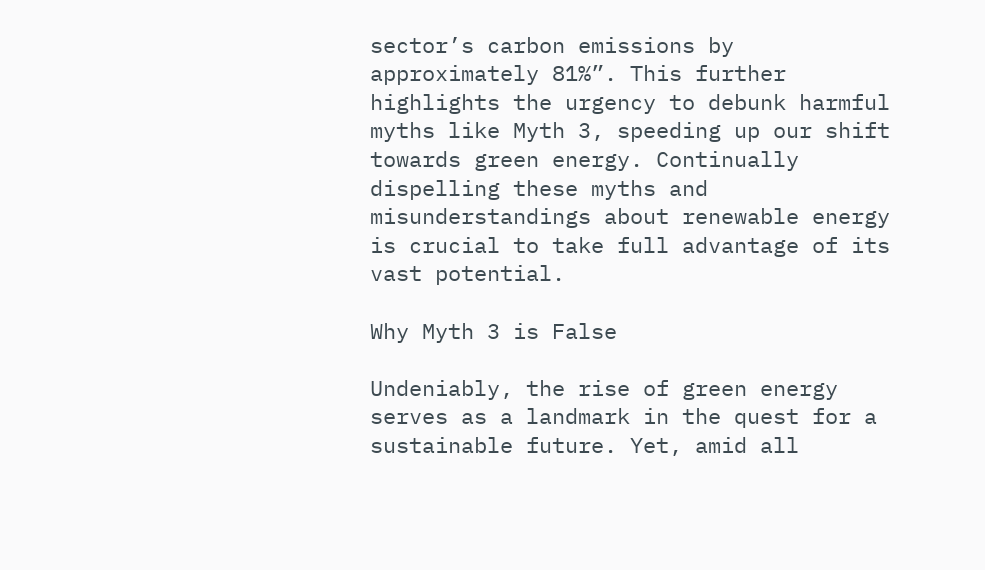sector’s carbon emissions by approximately 81%”. This further highlights the urgency to debunk harmful myths like Myth 3, speeding up our shift towards green energy. Continually dispelling these myths and misunderstandings about renewable energy is crucial to take full advantage of its vast potential.

Why Myth 3 is False

Undeniably, the rise of green energy serves as a landmark in the quest for a sustainable future. Yet, amid all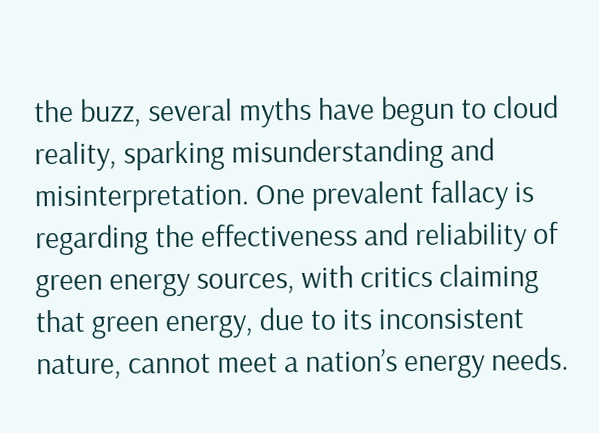the buzz, several myths have begun to cloud reality, sparking misunderstanding and misinterpretation. One prevalent fallacy is regarding the effectiveness and reliability of green energy sources, with critics claiming that green energy, due to its inconsistent nature, cannot meet a nation’s energy needs.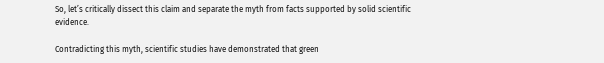So, let’s critically dissect this claim and separate the myth from facts supported by solid scientific evidence.

Contradicting this myth, scientific studies have demonstrated that green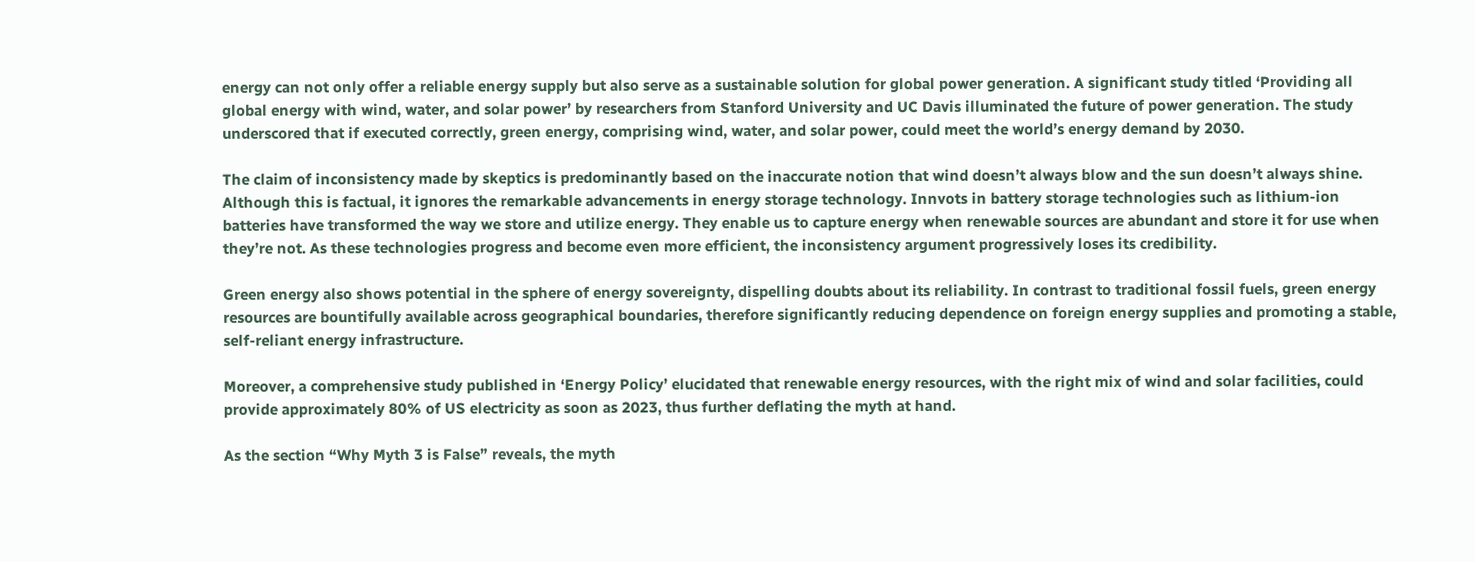energy can not only offer a reliable energy supply but also serve as a sustainable solution for global power generation. A significant study titled ‘Providing all global energy with wind, water, and solar power’ by researchers from Stanford University and UC Davis illuminated the future of power generation. The study underscored that if executed correctly, green energy, comprising wind, water, and solar power, could meet the world’s energy demand by 2030.

The claim of inconsistency made by skeptics is predominantly based on the inaccurate notion that wind doesn’t always blow and the sun doesn’t always shine. Although this is factual, it ignores the remarkable advancements in energy storage technology. Innvots in battery storage technologies such as lithium-ion batteries have transformed the way we store and utilize energy. They enable us to capture energy when renewable sources are abundant and store it for use when they’re not. As these technologies progress and become even more efficient, the inconsistency argument progressively loses its credibility.

Green energy also shows potential in the sphere of energy sovereignty, dispelling doubts about its reliability. In contrast to traditional fossil fuels, green energy resources are bountifully available across geographical boundaries, therefore significantly reducing dependence on foreign energy supplies and promoting a stable, self-reliant energy infrastructure.

Moreover, a comprehensive study published in ‘Energy Policy’ elucidated that renewable energy resources, with the right mix of wind and solar facilities, could provide approximately 80% of US electricity as soon as 2023, thus further deflating the myth at hand.

As the section “Why Myth 3 is False” reveals, the myth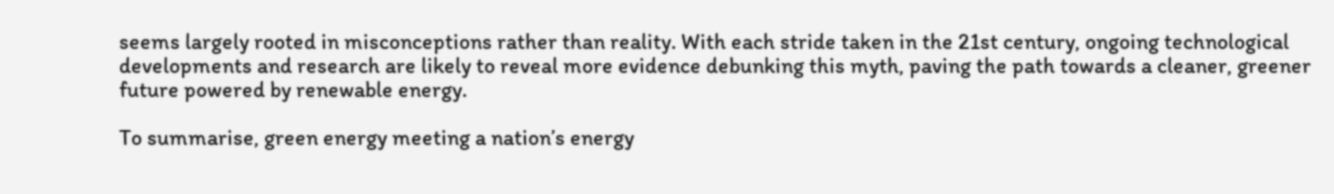seems largely rooted in misconceptions rather than reality. With each stride taken in the 21st century, ongoing technological developments and research are likely to reveal more evidence debunking this myth, paving the path towards a cleaner, greener future powered by renewable energy.

To summarise, green energy meeting a nation’s energy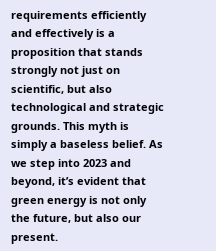requirements efficiently and effectively is a proposition that stands strongly not just on scientific, but also technological and strategic grounds. This myth is simply a baseless belief. As we step into 2023 and beyond, it’s evident that green energy is not only the future, but also our present.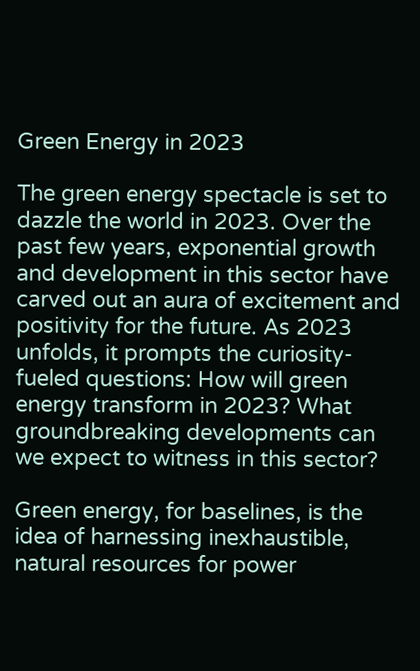Green Energy in 2023

The green energy spectacle is set to dazzle the world in 2023. Over the past few years, exponential growth and development in this sector have carved out an aura of excitement and positivity for the future. As 2023 unfolds, it prompts the curiosity-fueled questions: How will green energy transform in 2023? What groundbreaking developments can we expect to witness in this sector?

Green energy, for baselines, is the idea of harnessing inexhaustible, natural resources for power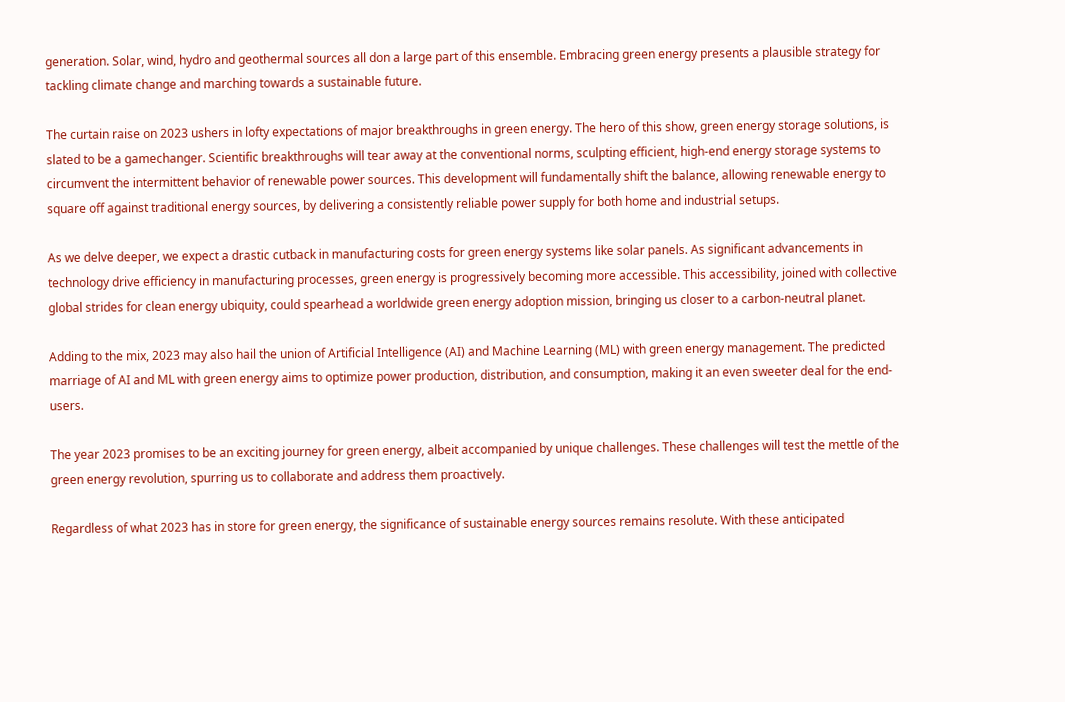generation. Solar, wind, hydro and geothermal sources all don a large part of this ensemble. Embracing green energy presents a plausible strategy for tackling climate change and marching towards a sustainable future.

The curtain raise on 2023 ushers in lofty expectations of major breakthroughs in green energy. The hero of this show, green energy storage solutions, is slated to be a gamechanger. Scientific breakthroughs will tear away at the conventional norms, sculpting efficient, high-end energy storage systems to circumvent the intermittent behavior of renewable power sources. This development will fundamentally shift the balance, allowing renewable energy to square off against traditional energy sources, by delivering a consistently reliable power supply for both home and industrial setups.

As we delve deeper, we expect a drastic cutback in manufacturing costs for green energy systems like solar panels. As significant advancements in technology drive efficiency in manufacturing processes, green energy is progressively becoming more accessible. This accessibility, joined with collective global strides for clean energy ubiquity, could spearhead a worldwide green energy adoption mission, bringing us closer to a carbon-neutral planet.

Adding to the mix, 2023 may also hail the union of Artificial Intelligence (AI) and Machine Learning (ML) with green energy management. The predicted marriage of AI and ML with green energy aims to optimize power production, distribution, and consumption, making it an even sweeter deal for the end-users.

The year 2023 promises to be an exciting journey for green energy, albeit accompanied by unique challenges. These challenges will test the mettle of the green energy revolution, spurring us to collaborate and address them proactively.

Regardless of what 2023 has in store for green energy, the significance of sustainable energy sources remains resolute. With these anticipated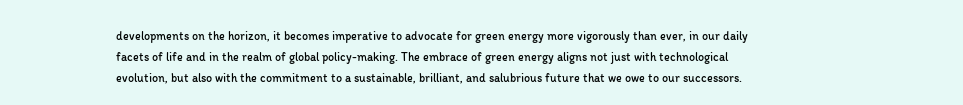developments on the horizon, it becomes imperative to advocate for green energy more vigorously than ever, in our daily facets of life and in the realm of global policy-making. The embrace of green energy aligns not just with technological evolution, but also with the commitment to a sustainable, brilliant, and salubrious future that we owe to our successors.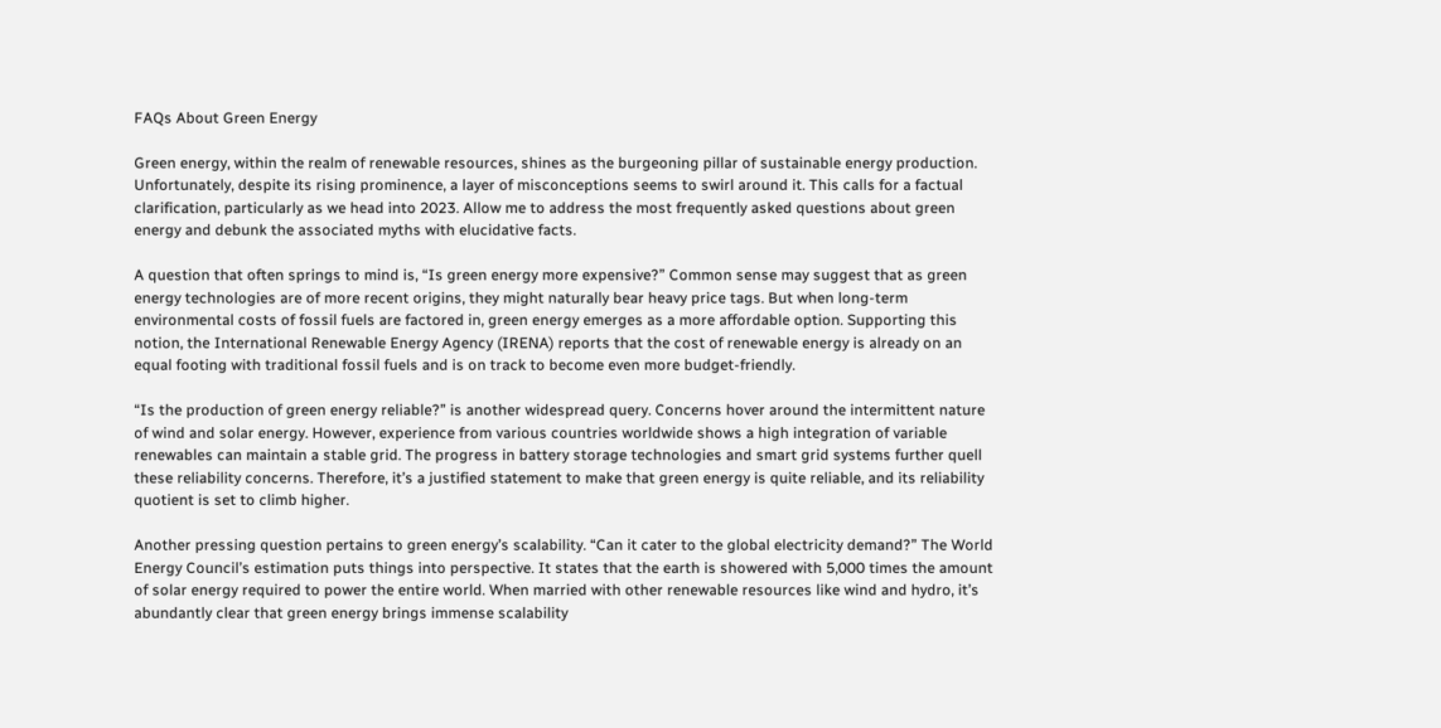FAQs About Green Energy

Green energy, within the realm of renewable resources, shines as the burgeoning pillar of sustainable energy production. Unfortunately, despite its rising prominence, a layer of misconceptions seems to swirl around it. This calls for a factual clarification, particularly as we head into 2023. Allow me to address the most frequently asked questions about green energy and debunk the associated myths with elucidative facts.

A question that often springs to mind is, “Is green energy more expensive?” Common sense may suggest that as green energy technologies are of more recent origins, they might naturally bear heavy price tags. But when long-term environmental costs of fossil fuels are factored in, green energy emerges as a more affordable option. Supporting this notion, the International Renewable Energy Agency (IRENA) reports that the cost of renewable energy is already on an equal footing with traditional fossil fuels and is on track to become even more budget-friendly.

“Is the production of green energy reliable?” is another widespread query. Concerns hover around the intermittent nature of wind and solar energy. However, experience from various countries worldwide shows a high integration of variable renewables can maintain a stable grid. The progress in battery storage technologies and smart grid systems further quell these reliability concerns. Therefore, it’s a justified statement to make that green energy is quite reliable, and its reliability quotient is set to climb higher.

Another pressing question pertains to green energy’s scalability. “Can it cater to the global electricity demand?” The World Energy Council’s estimation puts things into perspective. It states that the earth is showered with 5,000 times the amount of solar energy required to power the entire world. When married with other renewable resources like wind and hydro, it’s abundantly clear that green energy brings immense scalability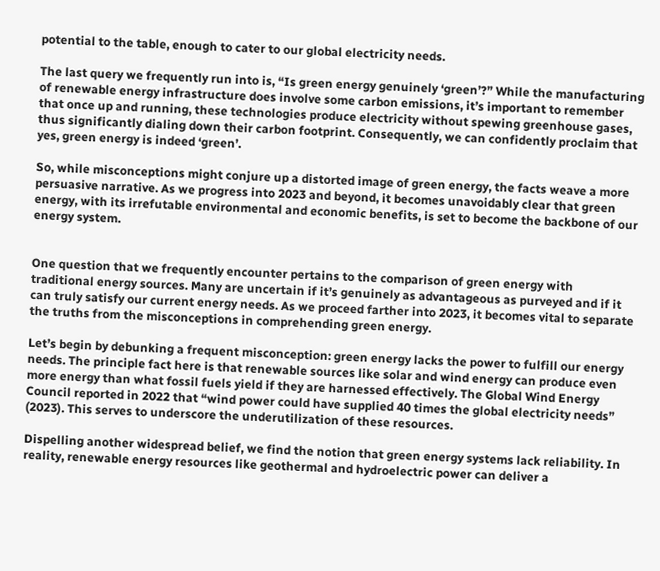potential to the table, enough to cater to our global electricity needs.

The last query we frequently run into is, “Is green energy genuinely ‘green’?” While the manufacturing of renewable energy infrastructure does involve some carbon emissions, it’s important to remember that once up and running, these technologies produce electricity without spewing greenhouse gases, thus significantly dialing down their carbon footprint. Consequently, we can confidently proclaim that yes, green energy is indeed ‘green’.

So, while misconceptions might conjure up a distorted image of green energy, the facts weave a more persuasive narrative. As we progress into 2023 and beyond, it becomes unavoidably clear that green energy, with its irrefutable environmental and economic benefits, is set to become the backbone of our energy system.


One question that we frequently encounter pertains to the comparison of green energy with traditional energy sources. Many are uncertain if it’s genuinely as advantageous as purveyed and if it can truly satisfy our current energy needs. As we proceed farther into 2023, it becomes vital to separate the truths from the misconceptions in comprehending green energy.

Let’s begin by debunking a frequent misconception: green energy lacks the power to fulfill our energy needs. The principle fact here is that renewable sources like solar and wind energy can produce even more energy than what fossil fuels yield if they are harnessed effectively. The Global Wind Energy Council reported in 2022 that “wind power could have supplied 40 times the global electricity needs” (2023). This serves to underscore the underutilization of these resources.

Dispelling another widespread belief, we find the notion that green energy systems lack reliability. In reality, renewable energy resources like geothermal and hydroelectric power can deliver a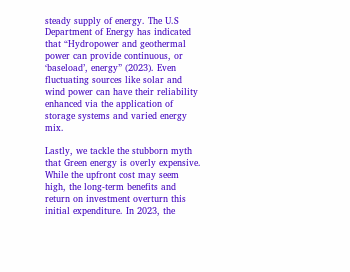steady supply of energy. The U.S Department of Energy has indicated that “Hydropower and geothermal power can provide continuous, or ‘baseload’, energy” (2023). Even fluctuating sources like solar and wind power can have their reliability enhanced via the application of storage systems and varied energy mix.

Lastly, we tackle the stubborn myth that Green energy is overly expensive. While the upfront cost may seem high, the long-term benefits and return on investment overturn this initial expenditure. In 2023, the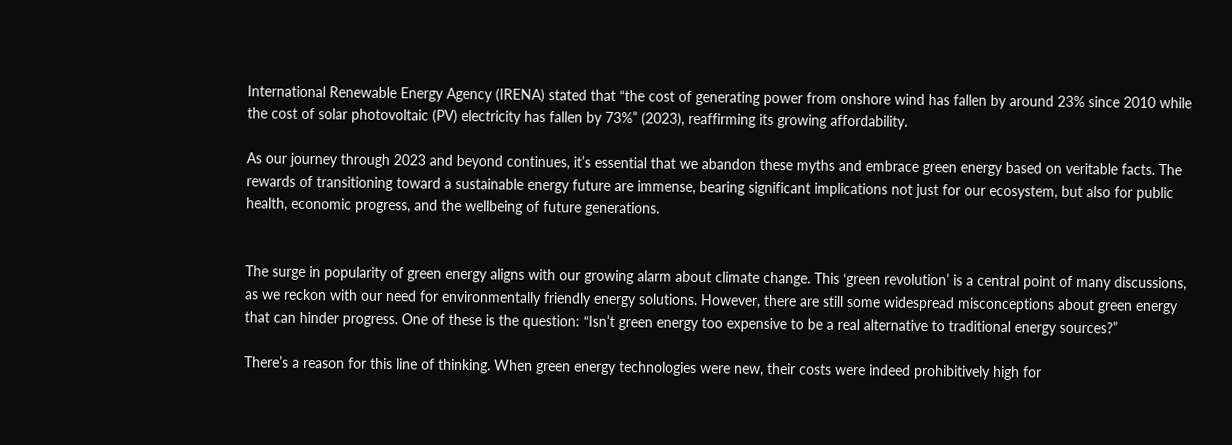International Renewable Energy Agency (IRENA) stated that “the cost of generating power from onshore wind has fallen by around 23% since 2010 while the cost of solar photovoltaic (PV) electricity has fallen by 73%” (2023), reaffirming its growing affordability.

As our journey through 2023 and beyond continues, it’s essential that we abandon these myths and embrace green energy based on veritable facts. The rewards of transitioning toward a sustainable energy future are immense, bearing significant implications not just for our ecosystem, but also for public health, economic progress, and the wellbeing of future generations.


The surge in popularity of green energy aligns with our growing alarm about climate change. This ‘green revolution’ is a central point of many discussions, as we reckon with our need for environmentally friendly energy solutions. However, there are still some widespread misconceptions about green energy that can hinder progress. One of these is the question: “Isn’t green energy too expensive to be a real alternative to traditional energy sources?”

There’s a reason for this line of thinking. When green energy technologies were new, their costs were indeed prohibitively high for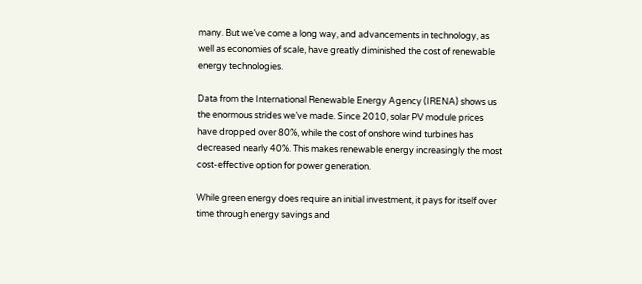many. But we’ve come a long way, and advancements in technology, as well as economies of scale, have greatly diminished the cost of renewable energy technologies.

Data from the International Renewable Energy Agency (IRENA) shows us the enormous strides we’ve made. Since 2010, solar PV module prices have dropped over 80%, while the cost of onshore wind turbines has decreased nearly 40%. This makes renewable energy increasingly the most cost-effective option for power generation.

While green energy does require an initial investment, it pays for itself over time through energy savings and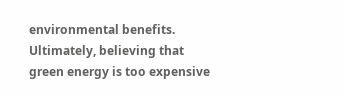environmental benefits. Ultimately, believing that green energy is too expensive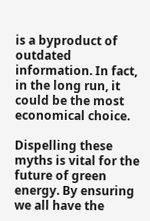is a byproduct of outdated information. In fact, in the long run, it could be the most economical choice.

Dispelling these myths is vital for the future of green energy. By ensuring we all have the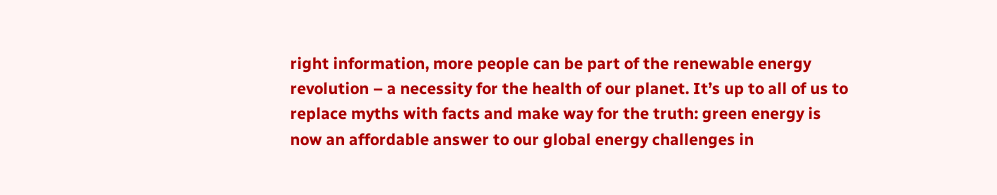right information, more people can be part of the renewable energy revolution – a necessity for the health of our planet. It’s up to all of us to replace myths with facts and make way for the truth: green energy is now an affordable answer to our global energy challenges in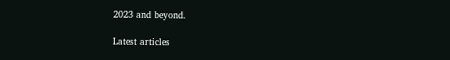2023 and beyond.

Latest articles